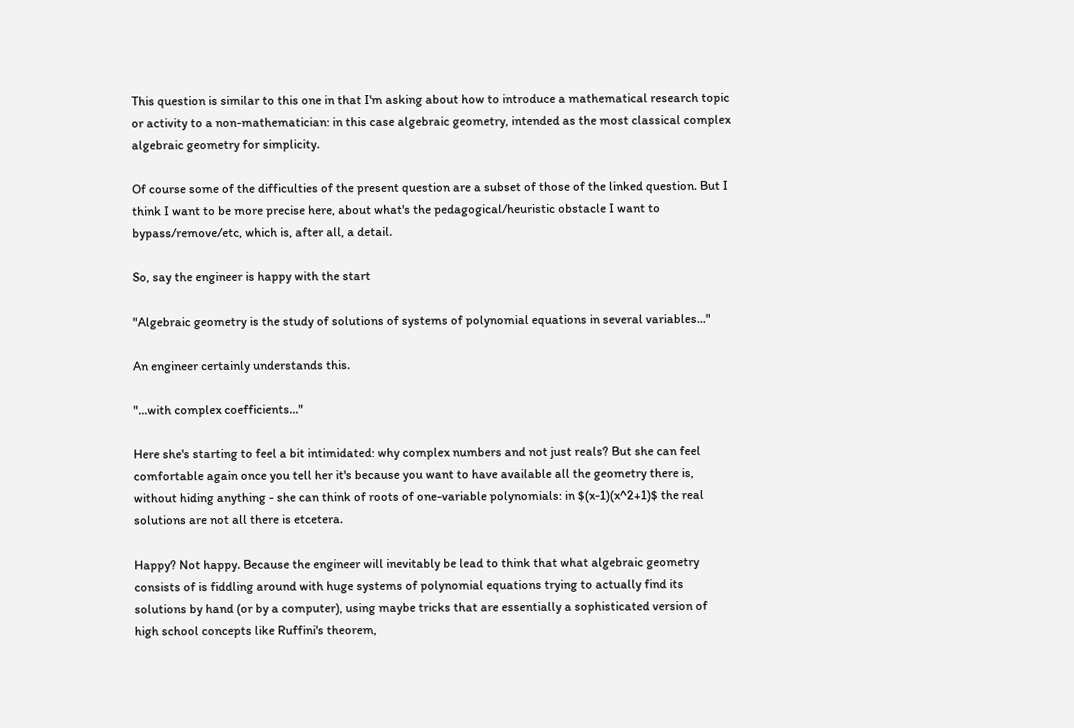This question is similar to this one in that I'm asking about how to introduce a mathematical research topic or activity to a non-mathematician: in this case algebraic geometry, intended as the most classical complex algebraic geometry for simplicity.

Of course some of the difficulties of the present question are a subset of those of the linked question. But I think I want to be more precise here, about what's the pedagogical/heuristic obstacle I want to bypass/remove/etc, which is, after all, a detail.

So, say the engineer is happy with the start

"Algebraic geometry is the study of solutions of systems of polynomial equations in several variables..."

An engineer certainly understands this.

"...with complex coefficients..."

Here she's starting to feel a bit intimidated: why complex numbers and not just reals? But she can feel comfortable again once you tell her it's because you want to have available all the geometry there is, without hiding anything - she can think of roots of one-variable polynomials: in $(x-1)(x^2+1)$ the real solutions are not all there is etcetera.

Happy? Not happy. Because the engineer will inevitably be lead to think that what algebraic geometry consists of is fiddling around with huge systems of polynomial equations trying to actually find its solutions by hand (or by a computer), using maybe tricks that are essentially a sophisticated version of high school concepts like Ruffini's theorem,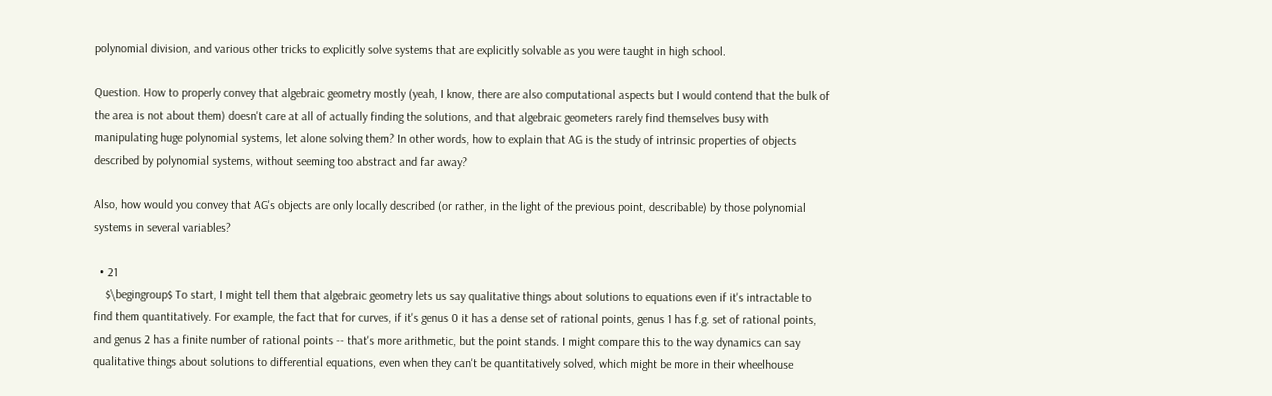polynomial division, and various other tricks to explicitly solve systems that are explicitly solvable as you were taught in high school.

Question. How to properly convey that algebraic geometry mostly (yeah, I know, there are also computational aspects but I would contend that the bulk of the area is not about them) doesn't care at all of actually finding the solutions, and that algebraic geometers rarely find themselves busy with manipulating huge polynomial systems, let alone solving them? In other words, how to explain that AG is the study of intrinsic properties of objects described by polynomial systems, without seeming too abstract and far away?

Also, how would you convey that AG's objects are only locally described (or rather, in the light of the previous point, describable) by those polynomial systems in several variables?

  • 21
    $\begingroup$ To start, I might tell them that algebraic geometry lets us say qualitative things about solutions to equations even if it's intractable to find them quantitatively. For example, the fact that for curves, if it's genus 0 it has a dense set of rational points, genus 1 has f.g. set of rational points, and genus 2 has a finite number of rational points -- that's more arithmetic, but the point stands. I might compare this to the way dynamics can say qualitative things about solutions to differential equations, even when they can't be quantitatively solved, which might be more in their wheelhouse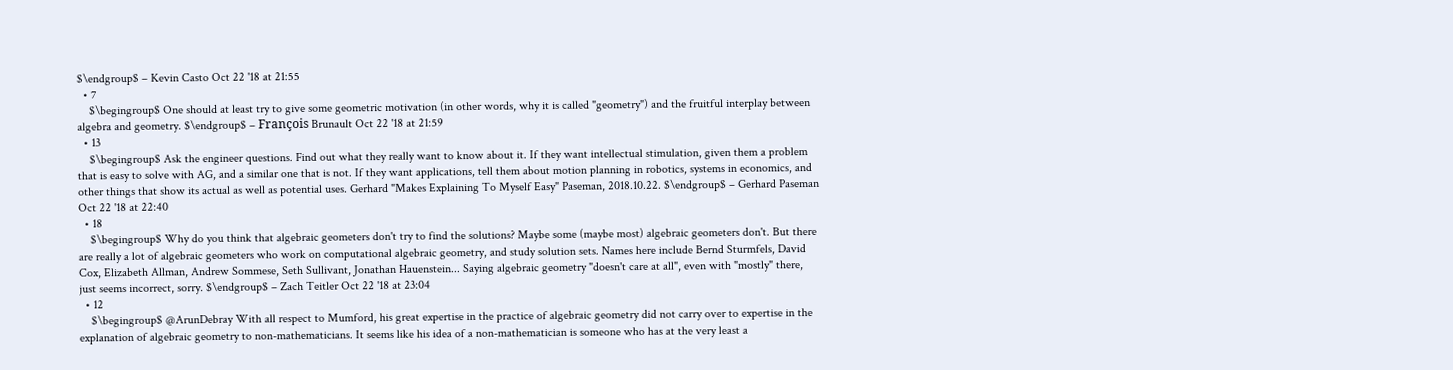$\endgroup$ – Kevin Casto Oct 22 '18 at 21:55
  • 7
    $\begingroup$ One should at least try to give some geometric motivation (in other words, why it is called "geometry") and the fruitful interplay between algebra and geometry. $\endgroup$ – François Brunault Oct 22 '18 at 21:59
  • 13
    $\begingroup$ Ask the engineer questions. Find out what they really want to know about it. If they want intellectual stimulation, given them a problem that is easy to solve with AG, and a similar one that is not. If they want applications, tell them about motion planning in robotics, systems in economics, and other things that show its actual as well as potential uses. Gerhard "Makes Explaining To Myself Easy" Paseman, 2018.10.22. $\endgroup$ – Gerhard Paseman Oct 22 '18 at 22:40
  • 18
    $\begingroup$ Why do you think that algebraic geometers don't try to find the solutions? Maybe some (maybe most) algebraic geometers don't. But there are really a lot of algebraic geometers who work on computational algebraic geometry, and study solution sets. Names here include Bernd Sturmfels, David Cox, Elizabeth Allman, Andrew Sommese, Seth Sullivant, Jonathan Hauenstein... Saying algebraic geometry "doesn't care at all", even with "mostly" there, just seems incorrect, sorry. $\endgroup$ – Zach Teitler Oct 22 '18 at 23:04
  • 12
    $\begingroup$ @ArunDebray With all respect to Mumford, his great expertise in the practice of algebraic geometry did not carry over to expertise in the explanation of algebraic geometry to non-mathematicians. It seems like his idea of a non-mathematician is someone who has at the very least a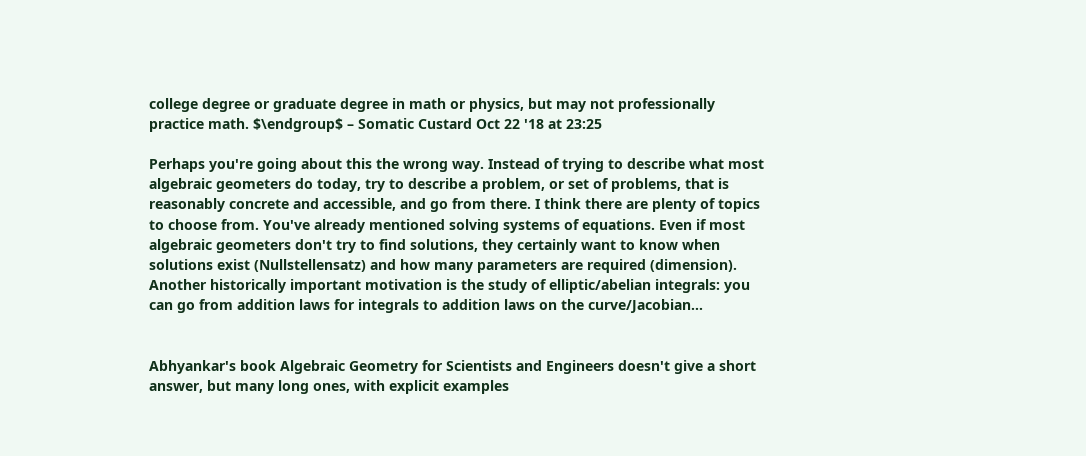college degree or graduate degree in math or physics, but may not professionally practice math. $\endgroup$ – Somatic Custard Oct 22 '18 at 23:25

Perhaps you're going about this the wrong way. Instead of trying to describe what most algebraic geometers do today, try to describe a problem, or set of problems, that is reasonably concrete and accessible, and go from there. I think there are plenty of topics to choose from. You've already mentioned solving systems of equations. Even if most algebraic geometers don't try to find solutions, they certainly want to know when solutions exist (Nullstellensatz) and how many parameters are required (dimension). Another historically important motivation is the study of elliptic/abelian integrals: you can go from addition laws for integrals to addition laws on the curve/Jacobian...


Abhyankar's book Algebraic Geometry for Scientists and Engineers doesn't give a short answer, but many long ones, with explicit examples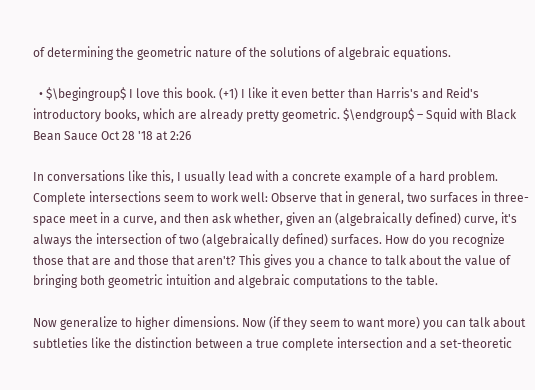of determining the geometric nature of the solutions of algebraic equations.

  • $\begingroup$ I love this book. (+1) I like it even better than Harris's and Reid's introductory books, which are already pretty geometric. $\endgroup$ – Squid with Black Bean Sauce Oct 28 '18 at 2:26

In conversations like this, I usually lead with a concrete example of a hard problem. Complete intersections seem to work well: Observe that in general, two surfaces in three-space meet in a curve, and then ask whether, given an (algebraically defined) curve, it's always the intersection of two (algebraically defined) surfaces. How do you recognize those that are and those that aren't? This gives you a chance to talk about the value of bringing both geometric intuition and algebraic computations to the table.

Now generalize to higher dimensions. Now (if they seem to want more) you can talk about subtleties like the distinction between a true complete intersection and a set-theoretic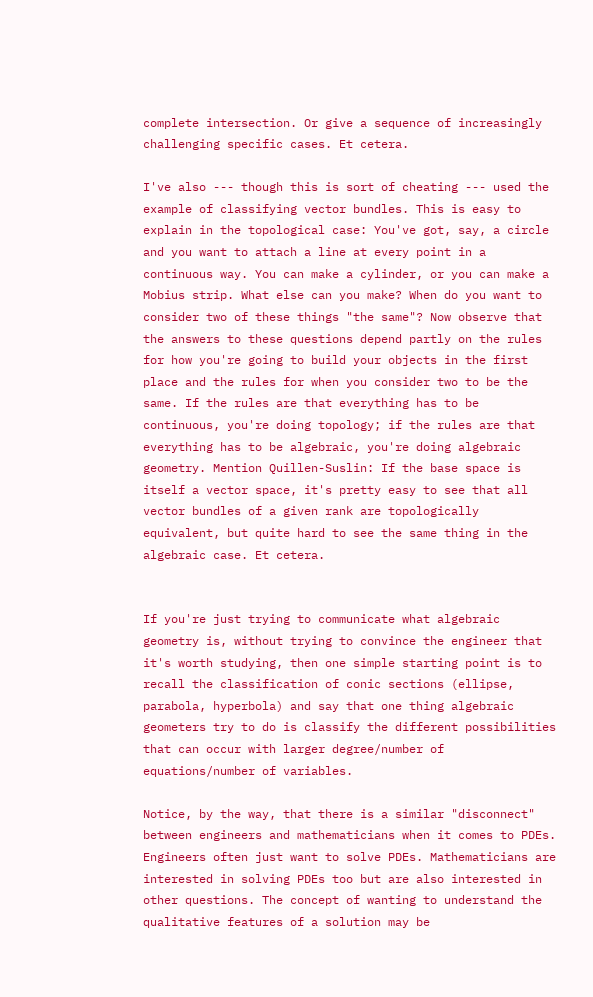complete intersection. Or give a sequence of increasingly challenging specific cases. Et cetera.

I've also --- though this is sort of cheating --- used the example of classifying vector bundles. This is easy to explain in the topological case: You've got, say, a circle and you want to attach a line at every point in a continuous way. You can make a cylinder, or you can make a Mobius strip. What else can you make? When do you want to consider two of these things "the same"? Now observe that the answers to these questions depend partly on the rules for how you're going to build your objects in the first place and the rules for when you consider two to be the same. If the rules are that everything has to be continuous, you're doing topology; if the rules are that everything has to be algebraic, you're doing algebraic geometry. Mention Quillen-Suslin: If the base space is itself a vector space, it's pretty easy to see that all vector bundles of a given rank are topologically equivalent, but quite hard to see the same thing in the algebraic case. Et cetera.


If you're just trying to communicate what algebraic geometry is, without trying to convince the engineer that it's worth studying, then one simple starting point is to recall the classification of conic sections (ellipse, parabola, hyperbola) and say that one thing algebraic geometers try to do is classify the different possibilities that can occur with larger degree/number of equations/number of variables.

Notice, by the way, that there is a similar "disconnect" between engineers and mathematicians when it comes to PDEs. Engineers often just want to solve PDEs. Mathematicians are interested in solving PDEs too but are also interested in other questions. The concept of wanting to understand the qualitative features of a solution may be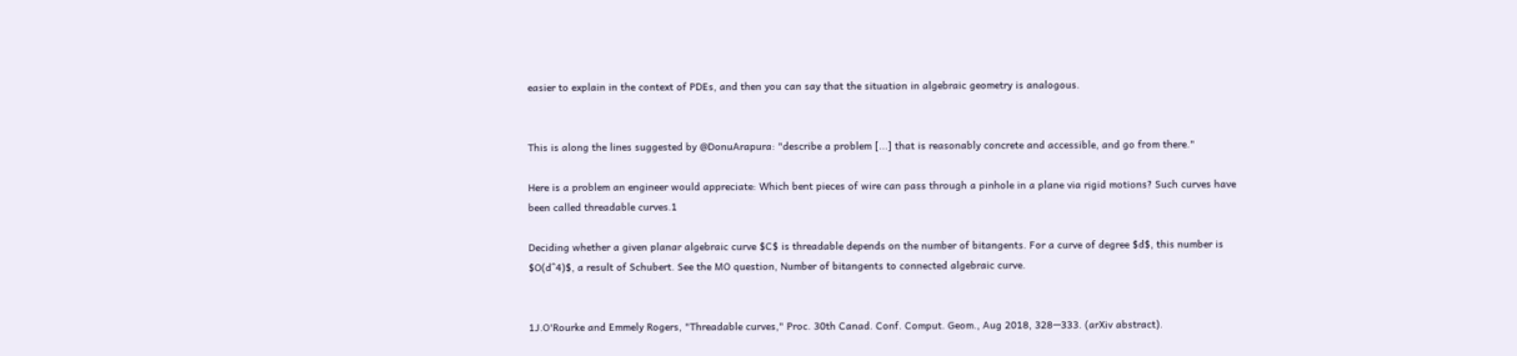easier to explain in the context of PDEs, and then you can say that the situation in algebraic geometry is analogous.


This is along the lines suggested by @DonuArapura: "describe a problem [...] that is reasonably concrete and accessible, and go from there."

Here is a problem an engineer would appreciate: Which bent pieces of wire can pass through a pinhole in a plane via rigid motions? Such curves have been called threadable curves.1

Deciding whether a given planar algebraic curve $C$ is threadable depends on the number of bitangents. For a curve of degree $d$, this number is $O(d^4)$, a result of Schubert. See the MO question, Number of bitangents to connected algebraic curve.


1J.O'Rourke and Emmely Rogers, "Threadable curves," Proc. 30th Canad. Conf. Comput. Geom., Aug 2018, 328—333. (arXiv abstract).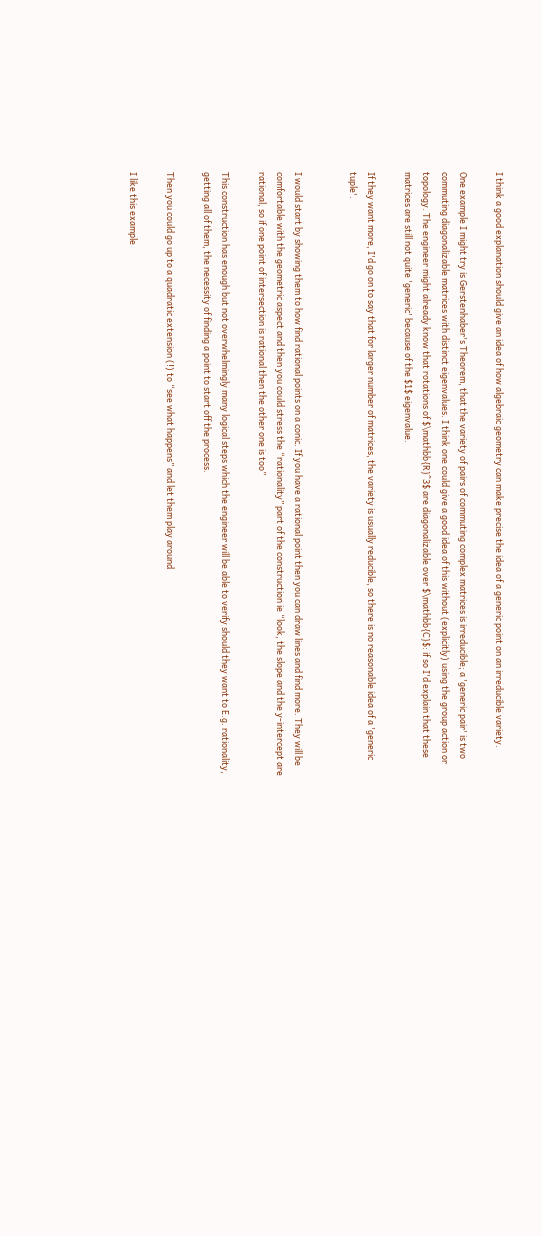I think a good explanation should give an idea of how algebraic geometry can make precise the idea of a generic point on an irreducible variety.

One example I might try is Gerstenhaber's Theorem, that the variety of pairs of commuting complex matrices is irreducible; a 'generic pair' is two commuting diagonalizable matrices with distinct eigenvalues. I think one could give a good idea of this without (explicitly) using the group action or topology. The engineer might already know that rotations of $\mathbb{R}^3$ are diagonalizable over $\mathbb{C}$: if so I'd explain that these matrices are still not quite 'generic' because of the $1$ eigenvalue.

If they want more, I'd go on to say that for larger number of matrices, the variety is usually reducible, so there is no reasonable idea of a 'generic tuple'.


I would start by showing them to how find rational points on a conic. If you have a rational point then you can draw lines and find more. They will be comfortable with the geometric aspect and then you could stress the “rationality” part of the construction ie “look, the slope and the y-intercept are rational, so if one point of intersection is rational then the other one is too”

This construction has enough but not overwhelmingly many logical steps which the engineer will be able to verify should they want to E.g. rationality, getting all of them, the necessity of finding a point to start off the process.

Then you could go up to a quadratic extension (!) to “see what happens” and let them play around

I like this example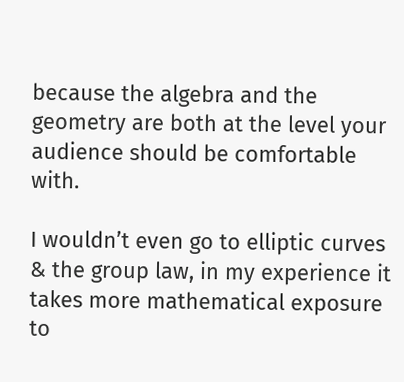because the algebra and the geometry are both at the level your audience should be comfortable with.

I wouldn’t even go to elliptic curves & the group law, in my experience it takes more mathematical exposure to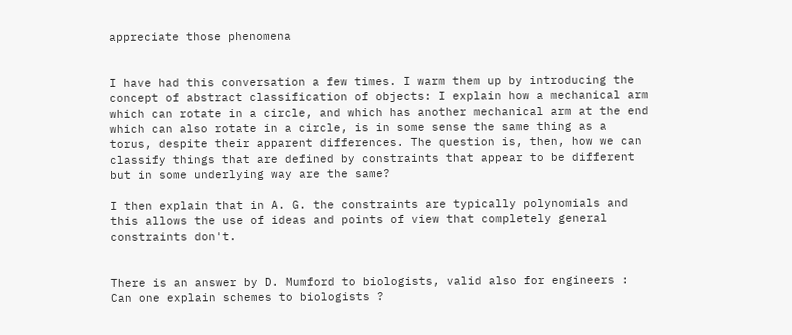appreciate those phenomena


I have had this conversation a few times. I warm them up by introducing the concept of abstract classification of objects: I explain how a mechanical arm which can rotate in a circle, and which has another mechanical arm at the end which can also rotate in a circle, is in some sense the same thing as a torus, despite their apparent differences. The question is, then, how we can classify things that are defined by constraints that appear to be different but in some underlying way are the same?

I then explain that in A. G. the constraints are typically polynomials and this allows the use of ideas and points of view that completely general constraints don't.


There is an answer by D. Mumford to biologists, valid also for engineers : Can one explain schemes to biologists ?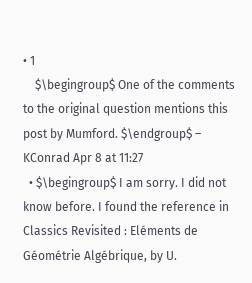• 1
    $\begingroup$ One of the comments to the original question mentions this post by Mumford. $\endgroup$ – KConrad Apr 8 at 11:27
  • $\begingroup$ I am sorry. I did not know before. I found the reference in Classics Revisited : Eléments de Géométrie Algébrique, by U.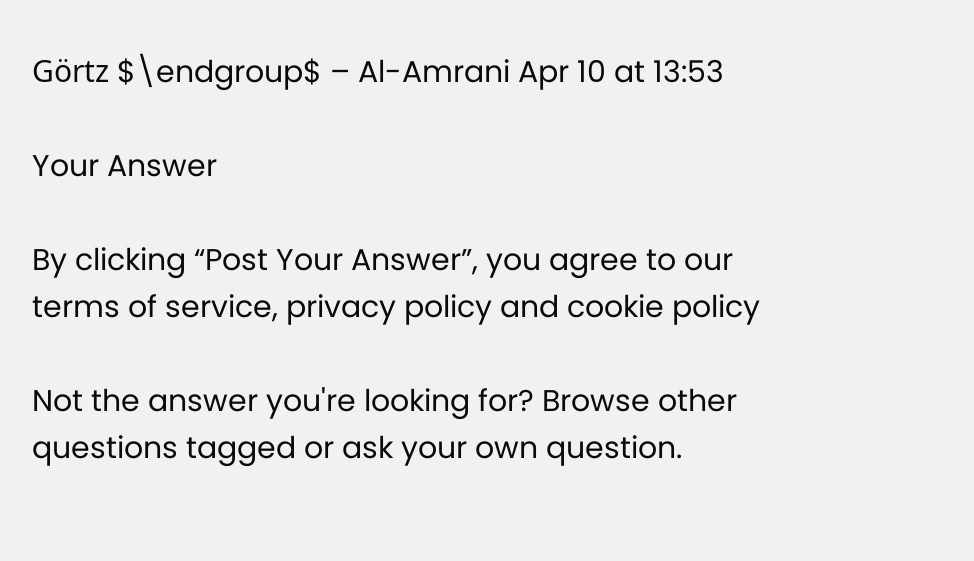Görtz $\endgroup$ – Al-Amrani Apr 10 at 13:53

Your Answer

By clicking “Post Your Answer”, you agree to our terms of service, privacy policy and cookie policy

Not the answer you're looking for? Browse other questions tagged or ask your own question.